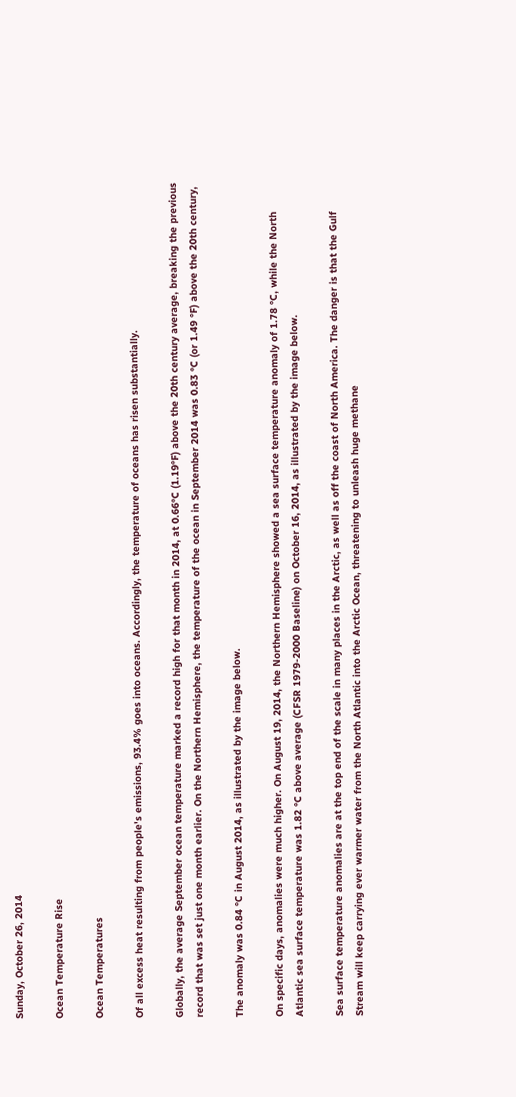Sunday, October 26, 2014

Ocean Temperature Rise

Ocean Temperatures

Of all excess heat resulting from people's emissions, 93.4% goes into oceans. Accordingly, the temperature of oceans has risen substantially.

Globally, the average September ocean temperature marked a record high for that month in 2014, at 0.66°C (1.19°F) above the 20th century average, breaking the previous record that was set just one month earlier. On the Northern Hemisphere, the temperature of the ocean in September 2014 was 0.83 °C (or 1.49 °F) above the 20th century,

The anomaly was 0.84 °C in August 2014, as illustrated by the image below.

On specific days, anomalies were much higher. On August 19, 2014, the Northern Hemisphere showed a sea surface temperature anomaly of 1.78 °C, while the North Atlantic sea surface temperature was 1.82 °C above average (CFSR 1979-2000 Baseline) on October 16, 2014, as illustrated by the image below.

Sea surface temperature anomalies are at the top end of the scale in many places in the Arctic, as well as off the coast of North America. The danger is that the Gulf Stream will keep carrying ever warmer water from the North Atlantic into the Arctic Ocean, threatening to unleash huge methane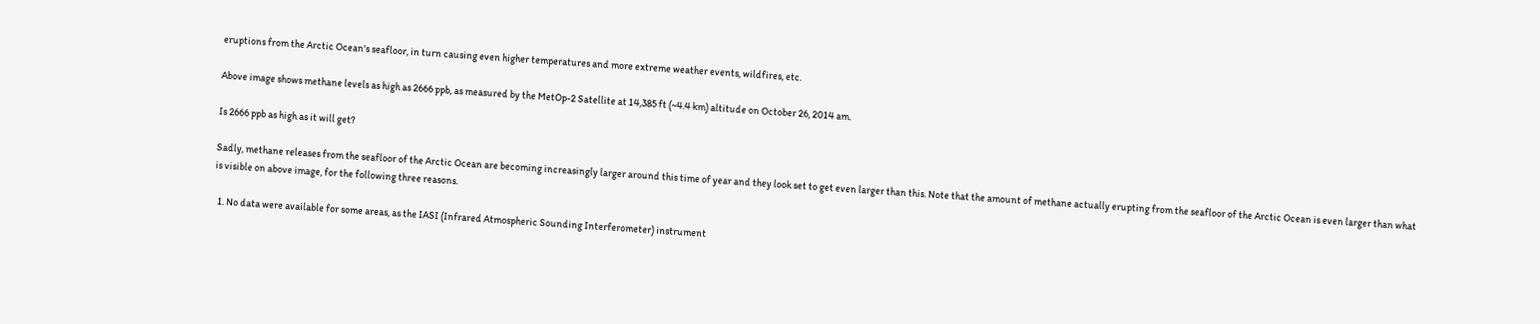eruptions from the Arctic Ocean's seafloor, in turn causing even higher temperatures and more extreme weather events, wildfires, etc.

Above image shows methane levels as high as 2666 ppb, as measured by the MetOp-2 Satellite at 14,385 ft (~4.4 km) altitude on October 26, 2014 am.

Is 2666 ppb as high as it will get?

Sadly, methane releases from the seafloor of the Arctic Ocean are becoming increasingly larger around this time of year and they look set to get even larger than this. Note that the amount of methane actually erupting from the seafloor of the Arctic Ocean is even larger than what is visible on above image, for the following three reasons.

  1. No data were available for some areas, as the IASI (Infrared Atmospheric Sounding Interferometer) instrument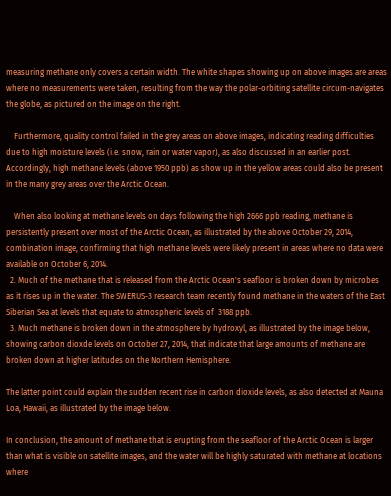measuring methane only covers a certain width. The white shapes showing up on above images are areas where no measurements were taken, resulting from the way the polar-orbiting satellite circum-navigates the globe, as pictured on the image on the right.

    Furthermore, quality control failed in the grey areas on above images, indicating reading difficulties due to high moisture levels (i.e. snow, rain or water vapor), as also discussed in an earlier post. Accordingly, high methane levels (above 1950 ppb) as show up in the yellow areas could also be present in the many grey areas over the Arctic Ocean.

    When also looking at methane levels on days following the high 2666 ppb reading, methane is persistently present over most of the Arctic Ocean, as illustrated by the above October 29, 2014, combination image, confirming that high methane levels were likely present in areas where no data were available on October 6, 2014.
  2. Much of the methane that is released from the Arctic Ocean's seafloor is broken down by microbes as it rises up in the water. The SWERUS-3 research team recently found methane in the waters of the East Siberian Sea at levels that equate to atmospheric levels of  3188 ppb.
  3. Much methane is broken down in the atmosphere by hydroxyl, as illustrated by the image below, showing carbon dioxde levels on October 27, 2014, that indicate that large amounts of methane are broken down at higher latitudes on the Northern Hemisphere.

The latter point could explain the sudden recent rise in carbon dioxide levels, as also detected at Mauna Loa, Hawaii, as illustrated by the image below.

In conclusion, the amount of methane that is erupting from the seafloor of the Arctic Ocean is larger than what is visible on satellite images, and the water will be highly saturated with methane at locations where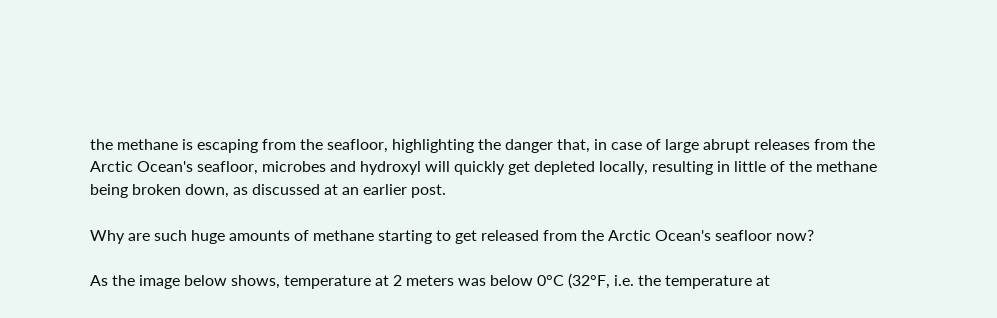the methane is escaping from the seafloor, highlighting the danger that, in case of large abrupt releases from the Arctic Ocean's seafloor, microbes and hydroxyl will quickly get depleted locally, resulting in little of the methane being broken down, as discussed at an earlier post.

Why are such huge amounts of methane starting to get released from the Arctic Ocean's seafloor now?

As the image below shows, temperature at 2 meters was below 0°C (32°F, i.e. the temperature at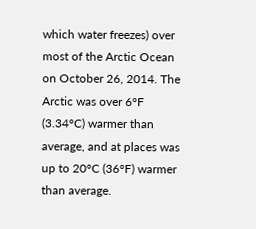which water freezes) over most of the Arctic Ocean on October 26, 2014. The Arctic was over 6°F (3.34°C) warmer than average, and at places was up to 20°C (36°F) warmer than average.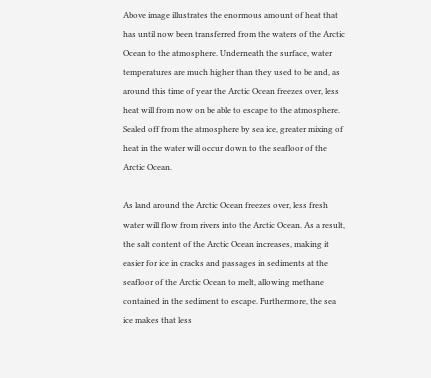Above image illustrates the enormous amount of heat that has until now been transferred from the waters of the Arctic Ocean to the atmosphere. Underneath the surface, water temperatures are much higher than they used to be and, as around this time of year the Arctic Ocean freezes over, less heat will from now on be able to escape to the atmosphere. Sealed off from the atmosphere by sea ice, greater mixing of heat in the water will occur down to the seafloor of the Arctic Ocean.

As land around the Arctic Ocean freezes over, less fresh water will flow from rivers into the Arctic Ocean. As a result, the salt content of the Arctic Ocean increases, making it easier for ice in cracks and passages in sediments at the seafloor of the Arctic Ocean to melt, allowing methane contained in the sediment to escape. Furthermore, the sea ice makes that less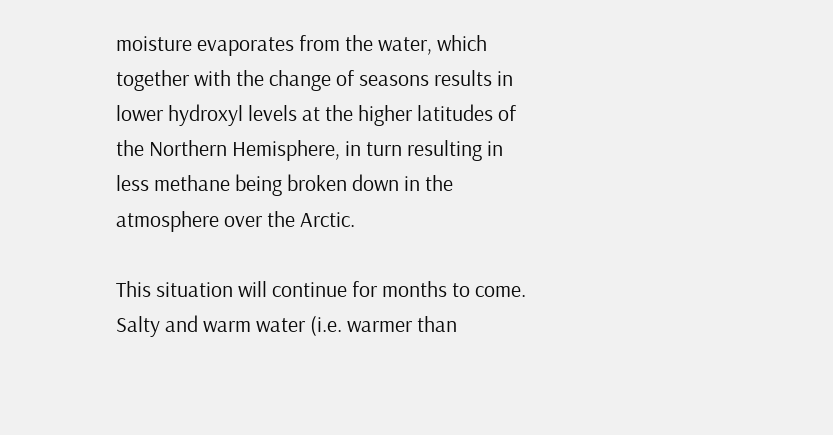moisture evaporates from the water, which together with the change of seasons results in lower hydroxyl levels at the higher latitudes of the Northern Hemisphere, in turn resulting in less methane being broken down in the atmosphere over the Arctic.

This situation will continue for months to come. Salty and warm water (i.e. warmer than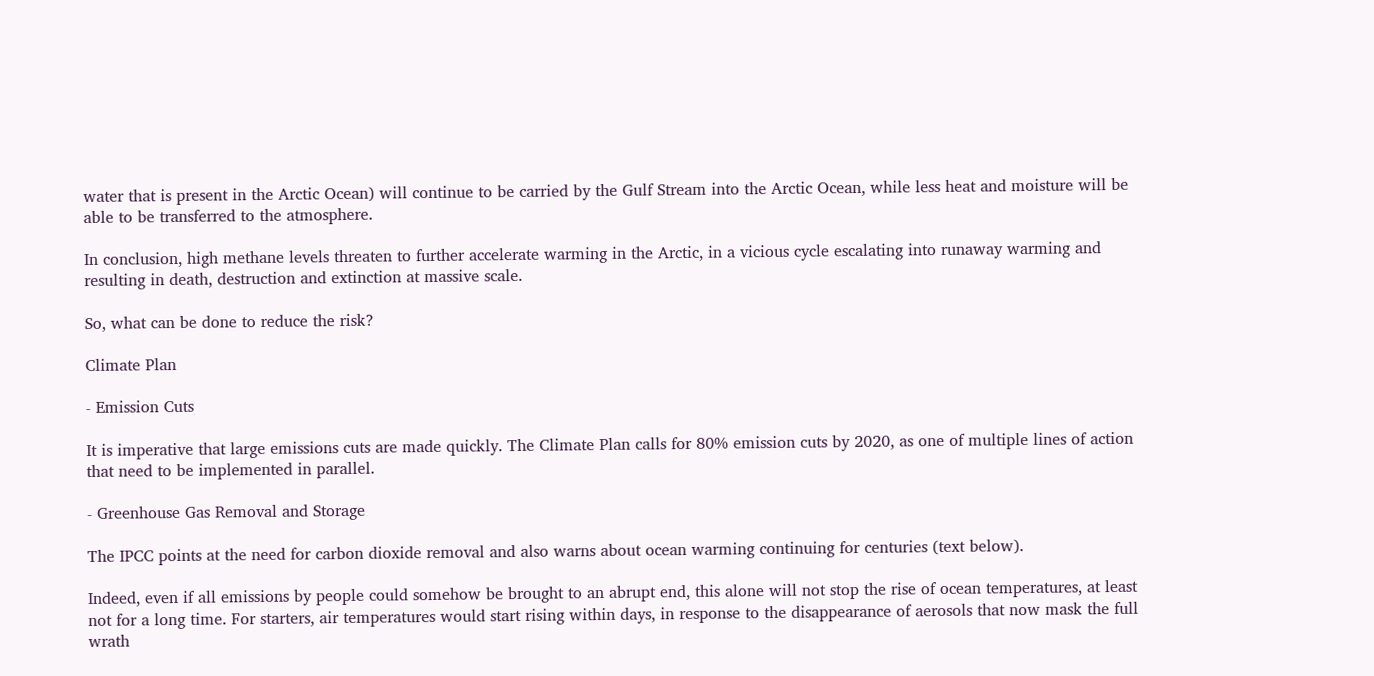water that is present in the Arctic Ocean) will continue to be carried by the Gulf Stream into the Arctic Ocean, while less heat and moisture will be able to be transferred to the atmosphere.

In conclusion, high methane levels threaten to further accelerate warming in the Arctic, in a vicious cycle escalating into runaway warming and resulting in death, destruction and extinction at massive scale.

So, what can be done to reduce the risk?

Climate Plan

- Emission Cuts

It is imperative that large emissions cuts are made quickly. The Climate Plan calls for 80% emission cuts by 2020, as one of multiple lines of action that need to be implemented in parallel.

- Greenhouse Gas Removal and Storage

The IPCC points at the need for carbon dioxide removal and also warns about ocean warming continuing for centuries (text below).

Indeed, even if all emissions by people could somehow be brought to an abrupt end, this alone will not stop the rise of ocean temperatures, at least not for a long time. For starters, air temperatures would start rising within days, in response to the disappearance of aerosols that now mask the full wrath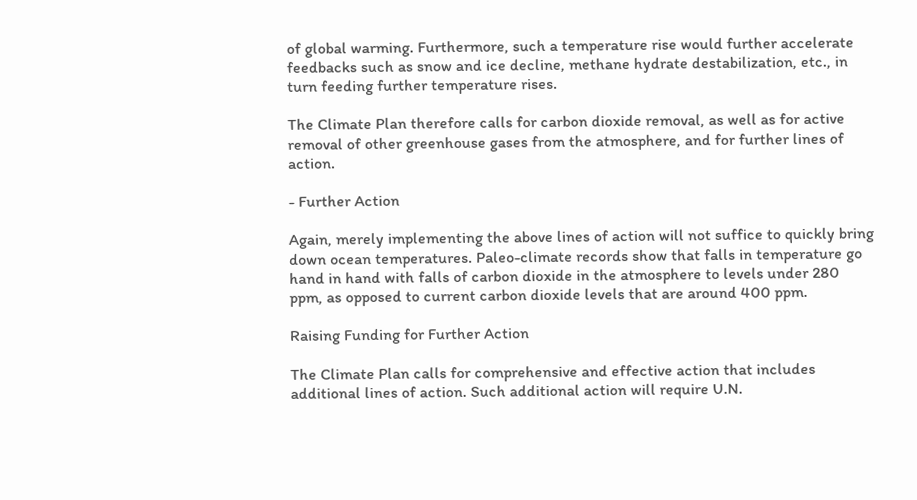of global warming. Furthermore, such a temperature rise would further accelerate feedbacks such as snow and ice decline, methane hydrate destabilization, etc., in turn feeding further temperature rises.

The Climate Plan therefore calls for carbon dioxide removal, as well as for active removal of other greenhouse gases from the atmosphere, and for further lines of action.

- Further Action

Again, merely implementing the above lines of action will not suffice to quickly bring down ocean temperatures. Paleo-climate records show that falls in temperature go hand in hand with falls of carbon dioxide in the atmosphere to levels under 280 ppm, as opposed to current carbon dioxide levels that are around 400 ppm.

Raising Funding for Further Action

The Climate Plan calls for comprehensive and effective action that includes additional lines of action. Such additional action will require U.N.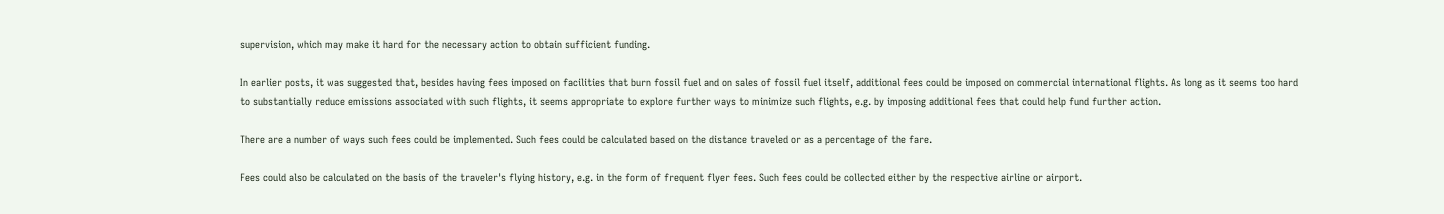supervision, which may make it hard for the necessary action to obtain sufficient funding.

In earlier posts, it was suggested that, besides having fees imposed on facilities that burn fossil fuel and on sales of fossil fuel itself, additional fees could be imposed on commercial international flights. As long as it seems too hard to substantially reduce emissions associated with such flights, it seems appropriate to explore further ways to minimize such flights, e.g. by imposing additional fees that could help fund further action.

There are a number of ways such fees could be implemented. Such fees could be calculated based on the distance traveled or as a percentage of the fare.

Fees could also be calculated on the basis of the traveler's flying history, e.g. in the form of frequent flyer fees. Such fees could be collected either by the respective airline or airport.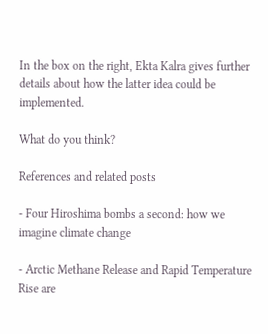In the box on the right, Ekta Kalra gives further details about how the latter idea could be implemented.

What do you think?

References and related posts

- Four Hiroshima bombs a second: how we imagine climate change

- Arctic Methane Release and Rapid Temperature Rise are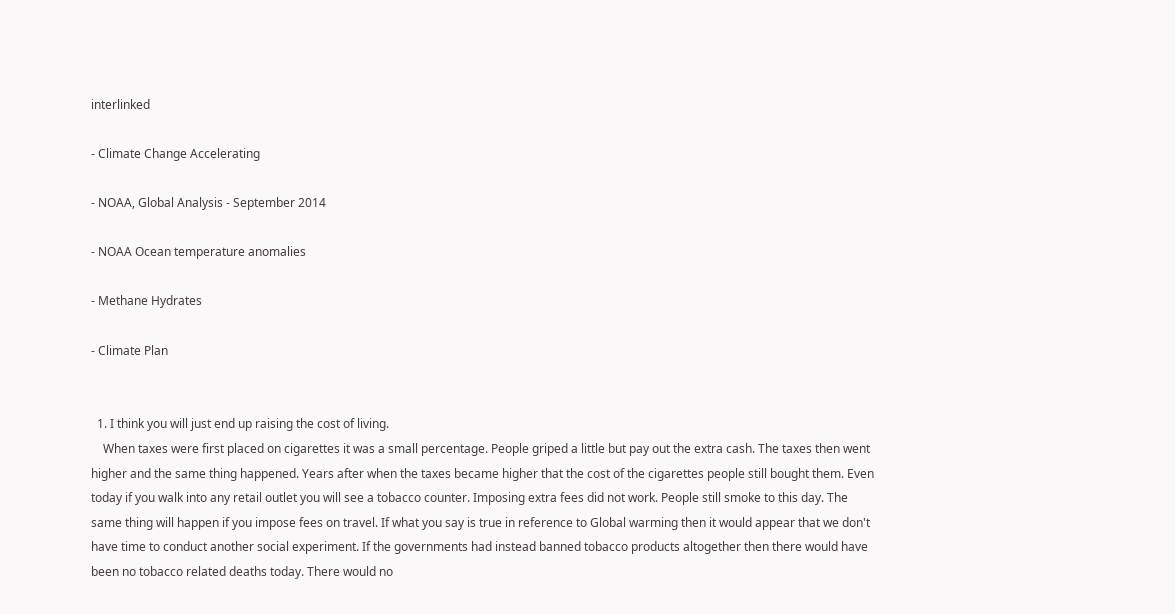interlinked

- Climate Change Accelerating

- NOAA, Global Analysis - September 2014

- NOAA Ocean temperature anomalies

- Methane Hydrates

- Climate Plan


  1. I think you will just end up raising the cost of living.
    When taxes were first placed on cigarettes it was a small percentage. People griped a little but pay out the extra cash. The taxes then went higher and the same thing happened. Years after when the taxes became higher that the cost of the cigarettes people still bought them. Even today if you walk into any retail outlet you will see a tobacco counter. Imposing extra fees did not work. People still smoke to this day. The same thing will happen if you impose fees on travel. If what you say is true in reference to Global warming then it would appear that we don't have time to conduct another social experiment. If the governments had instead banned tobacco products altogether then there would have been no tobacco related deaths today. There would no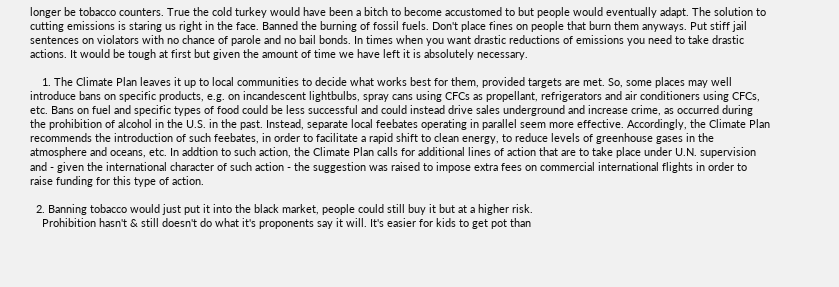longer be tobacco counters. True the cold turkey would have been a bitch to become accustomed to but people would eventually adapt. The solution to cutting emissions is staring us right in the face. Banned the burning of fossil fuels. Don't place fines on people that burn them anyways. Put stiff jail sentences on violators with no chance of parole and no bail bonds. In times when you want drastic reductions of emissions you need to take drastic actions. It would be tough at first but given the amount of time we have left it is absolutely necessary.

    1. The Climate Plan leaves it up to local communities to decide what works best for them, provided targets are met. So, some places may well introduce bans on specific products, e.g. on incandescent lightbulbs, spray cans using CFCs as propellant, refrigerators and air conditioners using CFCs, etc. Bans on fuel and specific types of food could be less successful and could instead drive sales underground and increase crime, as occurred during the prohibition of alcohol in the U.S. in the past. Instead, separate local feebates operating in parallel seem more effective. Accordingly, the Climate Plan recommends the introduction of such feebates, in order to facilitate a rapid shift to clean energy, to reduce levels of greenhouse gases in the atmosphere and oceans, etc. In addtion to such action, the Climate Plan calls for additional lines of action that are to take place under U.N. supervision and - given the international character of such action - the suggestion was raised to impose extra fees on commercial international flights in order to raise funding for this type of action.

  2. Banning tobacco would just put it into the black market, people could still buy it but at a higher risk.
    Prohibition hasn't & still doesn't do what it's proponents say it will. It's easier for kids to get pot than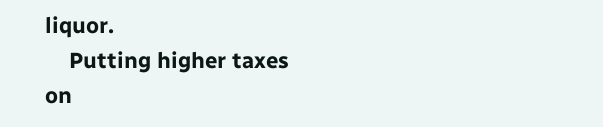liquor.
    Putting higher taxes on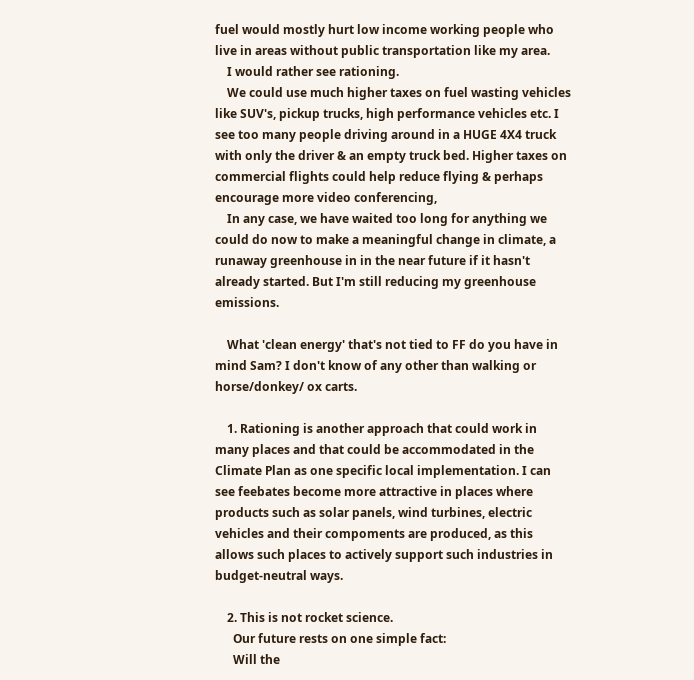fuel would mostly hurt low income working people who live in areas without public transportation like my area.
    I would rather see rationing.
    We could use much higher taxes on fuel wasting vehicles like SUV's, pickup trucks, high performance vehicles etc. I see too many people driving around in a HUGE 4X4 truck with only the driver & an empty truck bed. Higher taxes on commercial flights could help reduce flying & perhaps encourage more video conferencing,
    In any case, we have waited too long for anything we could do now to make a meaningful change in climate, a runaway greenhouse in in the near future if it hasn't already started. But I'm still reducing my greenhouse emissions.

    What 'clean energy' that's not tied to FF do you have in mind Sam? I don't know of any other than walking or horse/donkey/ ox carts.

    1. Rationing is another approach that could work in many places and that could be accommodated in the Climate Plan as one specific local implementation. I can see feebates become more attractive in places where products such as solar panels, wind turbines, electric vehicles and their compoments are produced, as this allows such places to actively support such industries in budget-neutral ways.

    2. This is not rocket science.
      Our future rests on one simple fact:
      Will the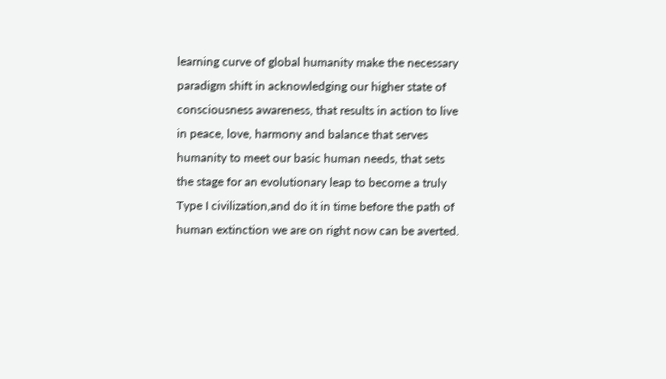learning curve of global humanity make the necessary paradigm shift in acknowledging our higher state of consciousness awareness, that results in action to live in peace, love, harmony and balance that serves humanity to meet our basic human needs, that sets the stage for an evolutionary leap to become a truly Type I civilization,and do it in time before the path of human extinction we are on right now can be averted.